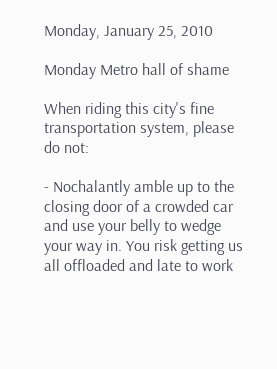Monday, January 25, 2010

Monday Metro hall of shame

When riding this city's fine transportation system, please do not:

- Nochalantly amble up to the closing door of a crowded car and use your belly to wedge your way in. You risk getting us all offloaded and late to work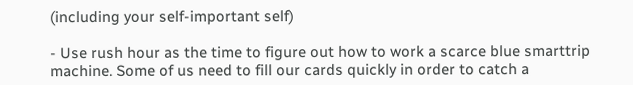(including your self-important self)

- Use rush hour as the time to figure out how to work a scarce blue smarttrip machine. Some of us need to fill our cards quickly in order to catch a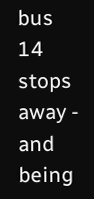bus 14 stops away - and being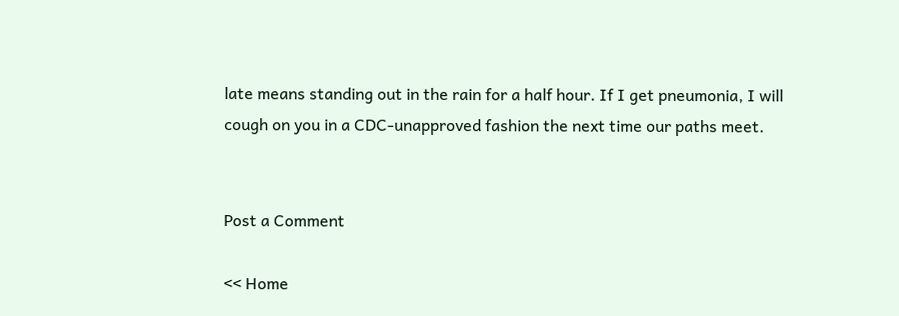late means standing out in the rain for a half hour. If I get pneumonia, I will cough on you in a CDC-unapproved fashion the next time our paths meet.


Post a Comment

<< Home